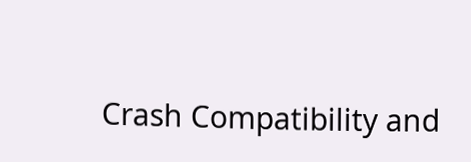Crash Compatibility and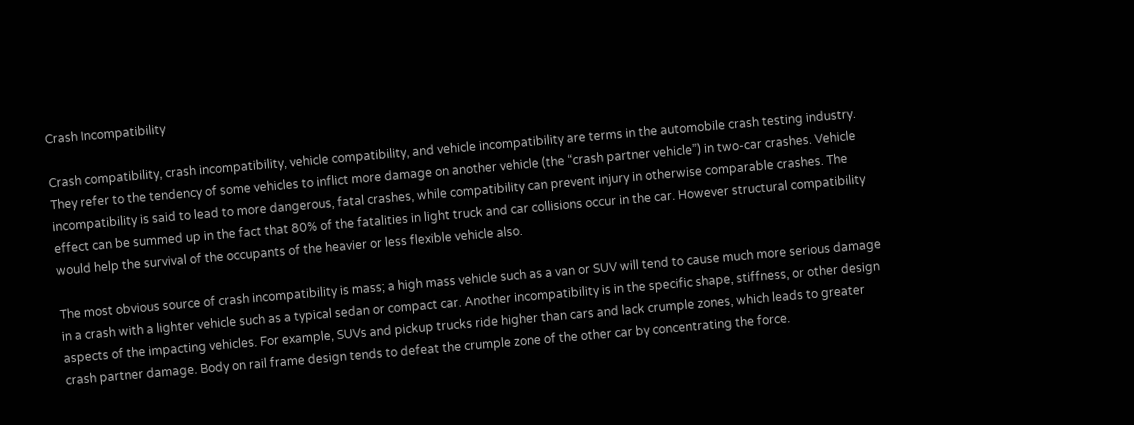Crash Incompatibility

Crash compatibility, crash incompatibility, vehicle compatibility, and vehicle incompatibility are terms in the automobile crash testing industry. They refer to the tendency of some vehicles to inflict more damage on another vehicle (the “crash partner vehicle”) in two-car crashes. Vehicle incompatibility is said to lead to more dangerous, fatal crashes, while compatibility can prevent injury in otherwise comparable crashes. The effect can be summed up in the fact that 80% of the fatalities in light truck and car collisions occur in the car. However structural compatibility would help the survival of the occupants of the heavier or less flexible vehicle also.

The most obvious source of crash incompatibility is mass; a high mass vehicle such as a van or SUV will tend to cause much more serious damage in a crash with a lighter vehicle such as a typical sedan or compact car. Another incompatibility is in the specific shape, stiffness, or other design aspects of the impacting vehicles. For example, SUVs and pickup trucks ride higher than cars and lack crumple zones, which leads to greater crash partner damage. Body on rail frame design tends to defeat the crumple zone of the other car by concentrating the force.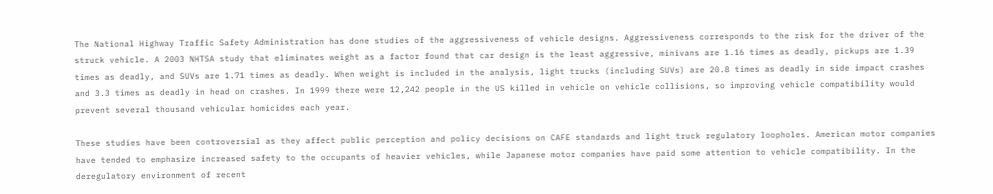The National Highway Traffic Safety Administration has done studies of the aggressiveness of vehicle designs. Aggressiveness corresponds to the risk for the driver of the struck vehicle. A 2003 NHTSA study that eliminates weight as a factor found that car design is the least aggressive, minivans are 1.16 times as deadly, pickups are 1.39 times as deadly, and SUVs are 1.71 times as deadly. When weight is included in the analysis, light trucks (including SUVs) are 20.8 times as deadly in side impact crashes and 3.3 times as deadly in head on crashes. In 1999 there were 12,242 people in the US killed in vehicle on vehicle collisions, so improving vehicle compatibility would prevent several thousand vehicular homicides each year.

These studies have been controversial as they affect public perception and policy decisions on CAFE standards and light truck regulatory loopholes. American motor companies have tended to emphasize increased safety to the occupants of heavier vehicles, while Japanese motor companies have paid some attention to vehicle compatibility. In the deregulatory environment of recent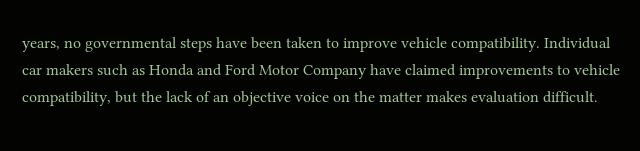years, no governmental steps have been taken to improve vehicle compatibility. Individual car makers such as Honda and Ford Motor Company have claimed improvements to vehicle compatibility, but the lack of an objective voice on the matter makes evaluation difficult.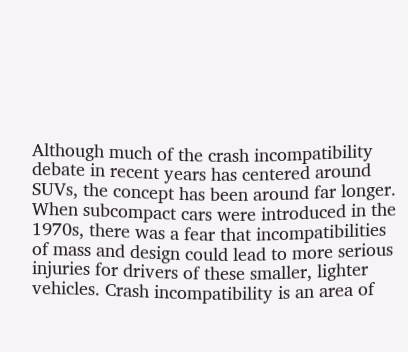Although much of the crash incompatibility debate in recent years has centered around SUVs, the concept has been around far longer. When subcompact cars were introduced in the 1970s, there was a fear that incompatibilities of mass and design could lead to more serious injuries for drivers of these smaller, lighter vehicles. Crash incompatibility is an area of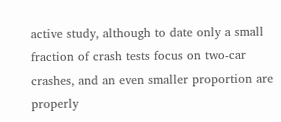active study, although to date only a small fraction of crash tests focus on two-car crashes, and an even smaller proportion are properly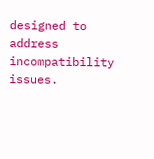designed to address incompatibility issues.